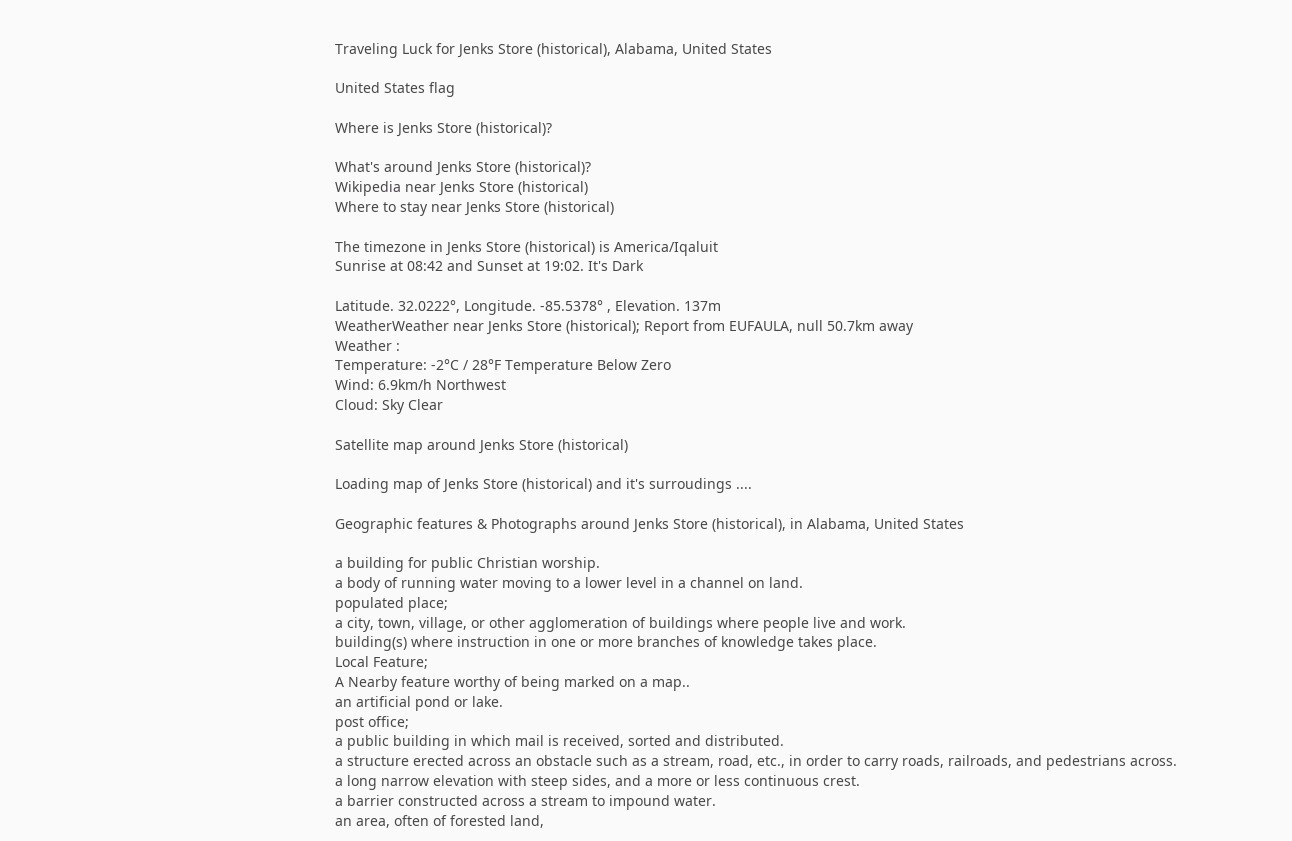Traveling Luck for Jenks Store (historical), Alabama, United States

United States flag

Where is Jenks Store (historical)?

What's around Jenks Store (historical)?
Wikipedia near Jenks Store (historical)
Where to stay near Jenks Store (historical)

The timezone in Jenks Store (historical) is America/Iqaluit
Sunrise at 08:42 and Sunset at 19:02. It's Dark

Latitude. 32.0222°, Longitude. -85.5378° , Elevation. 137m
WeatherWeather near Jenks Store (historical); Report from EUFAULA, null 50.7km away
Weather :
Temperature: -2°C / 28°F Temperature Below Zero
Wind: 6.9km/h Northwest
Cloud: Sky Clear

Satellite map around Jenks Store (historical)

Loading map of Jenks Store (historical) and it's surroudings ....

Geographic features & Photographs around Jenks Store (historical), in Alabama, United States

a building for public Christian worship.
a body of running water moving to a lower level in a channel on land.
populated place;
a city, town, village, or other agglomeration of buildings where people live and work.
building(s) where instruction in one or more branches of knowledge takes place.
Local Feature;
A Nearby feature worthy of being marked on a map..
an artificial pond or lake.
post office;
a public building in which mail is received, sorted and distributed.
a structure erected across an obstacle such as a stream, road, etc., in order to carry roads, railroads, and pedestrians across.
a long narrow elevation with steep sides, and a more or less continuous crest.
a barrier constructed across a stream to impound water.
an area, often of forested land,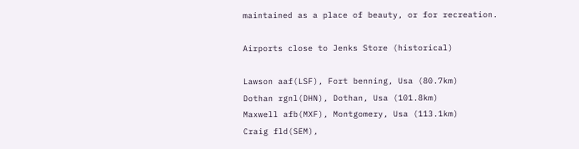maintained as a place of beauty, or for recreation.

Airports close to Jenks Store (historical)

Lawson aaf(LSF), Fort benning, Usa (80.7km)
Dothan rgnl(DHN), Dothan, Usa (101.8km)
Maxwell afb(MXF), Montgomery, Usa (113.1km)
Craig fld(SEM),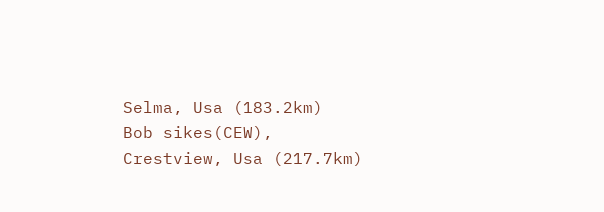Selma, Usa (183.2km)
Bob sikes(CEW), Crestview, Usa (217.7km)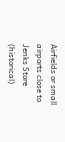Airfields or small airports close to Jenks Store (historical)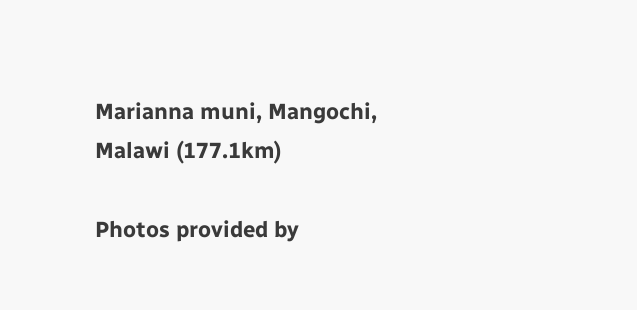Marianna muni, Mangochi, Malawi (177.1km)

Photos provided by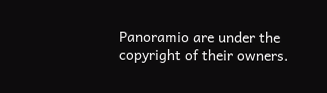Panoramio are under the copyright of their owners.